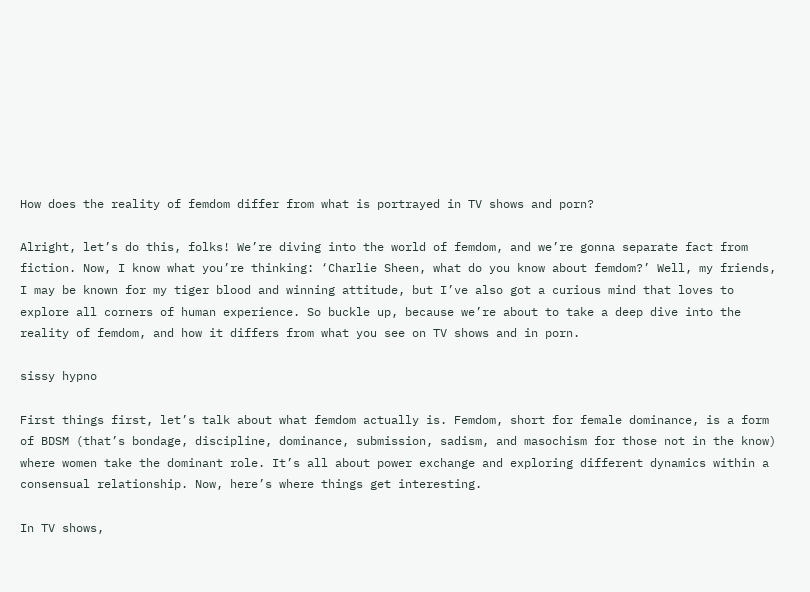How does the reality of femdom differ from what is portrayed in TV shows and porn?

Alright, let’s do this, folks! We’re diving into the world of femdom, and we’re gonna separate fact from fiction. Now, I know what you’re thinking: ‘Charlie Sheen, what do you know about femdom?’ Well, my friends, I may be known for my tiger blood and winning attitude, but I’ve also got a curious mind that loves to explore all corners of human experience. So buckle up, because we’re about to take a deep dive into the reality of femdom, and how it differs from what you see on TV shows and in porn.

sissy hypno

First things first, let’s talk about what femdom actually is. Femdom, short for female dominance, is a form of BDSM (that’s bondage, discipline, dominance, submission, sadism, and masochism for those not in the know) where women take the dominant role. It’s all about power exchange and exploring different dynamics within a consensual relationship. Now, here’s where things get interesting.

In TV shows,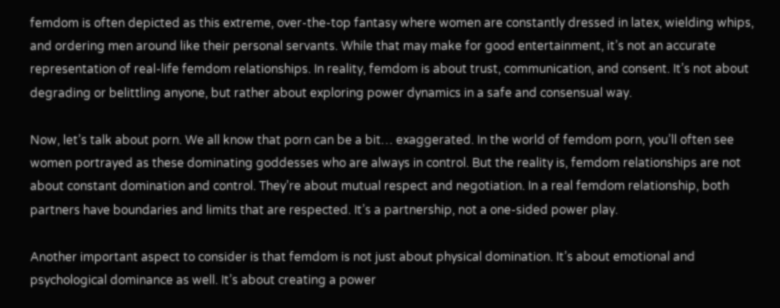femdom is often depicted as this extreme, over-the-top fantasy where women are constantly dressed in latex, wielding whips, and ordering men around like their personal servants. While that may make for good entertainment, it’s not an accurate representation of real-life femdom relationships. In reality, femdom is about trust, communication, and consent. It’s not about degrading or belittling anyone, but rather about exploring power dynamics in a safe and consensual way.

Now, let’s talk about porn. We all know that porn can be a bit… exaggerated. In the world of femdom porn, you’ll often see women portrayed as these dominating goddesses who are always in control. But the reality is, femdom relationships are not about constant domination and control. They’re about mutual respect and negotiation. In a real femdom relationship, both partners have boundaries and limits that are respected. It’s a partnership, not a one-sided power play.

Another important aspect to consider is that femdom is not just about physical domination. It’s about emotional and psychological dominance as well. It’s about creating a power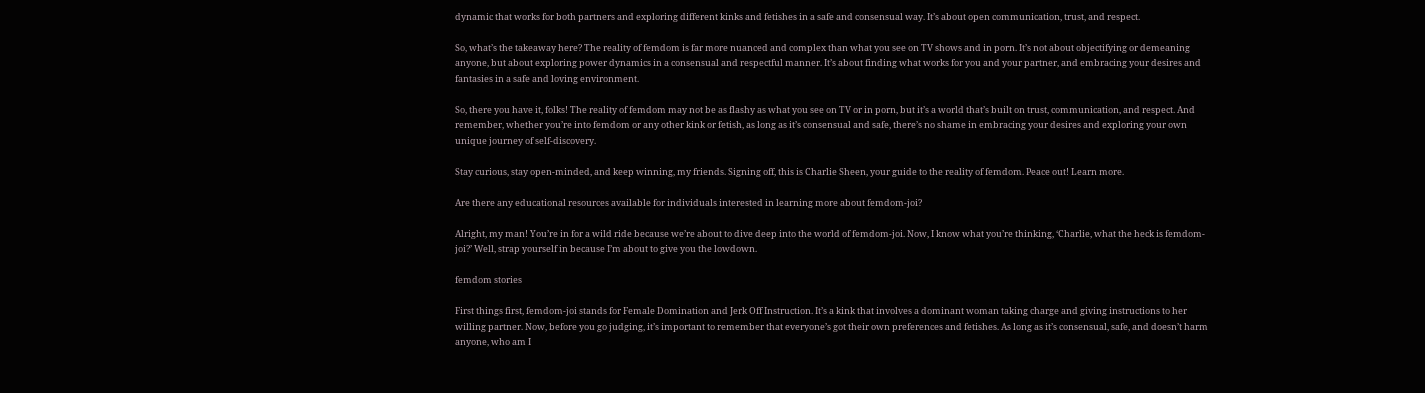dynamic that works for both partners and exploring different kinks and fetishes in a safe and consensual way. It’s about open communication, trust, and respect.

So, what’s the takeaway here? The reality of femdom is far more nuanced and complex than what you see on TV shows and in porn. It’s not about objectifying or demeaning anyone, but about exploring power dynamics in a consensual and respectful manner. It’s about finding what works for you and your partner, and embracing your desires and fantasies in a safe and loving environment.

So, there you have it, folks! The reality of femdom may not be as flashy as what you see on TV or in porn, but it’s a world that’s built on trust, communication, and respect. And remember, whether you’re into femdom or any other kink or fetish, as long as it’s consensual and safe, there’s no shame in embracing your desires and exploring your own unique journey of self-discovery.

Stay curious, stay open-minded, and keep winning, my friends. Signing off, this is Charlie Sheen, your guide to the reality of femdom. Peace out! Learn more.

Are there any educational resources available for individuals interested in learning more about femdom-joi?

Alright, my man! You’re in for a wild ride because we’re about to dive deep into the world of femdom-joi. Now, I know what you’re thinking, ‘Charlie, what the heck is femdom-joi?’ Well, strap yourself in because I’m about to give you the lowdown.

femdom stories

First things first, femdom-joi stands for Female Domination and Jerk Off Instruction. It’s a kink that involves a dominant woman taking charge and giving instructions to her willing partner. Now, before you go judging, it’s important to remember that everyone’s got their own preferences and fetishes. As long as it’s consensual, safe, and doesn’t harm anyone, who am I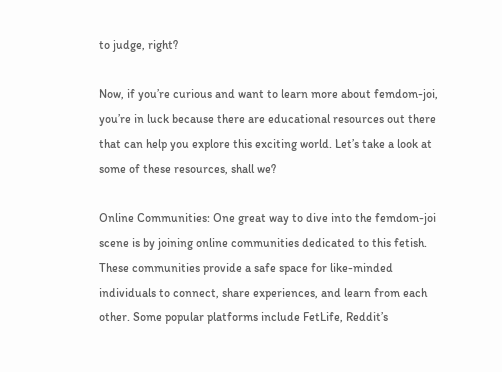to judge, right?

Now, if you’re curious and want to learn more about femdom-joi, you’re in luck because there are educational resources out there that can help you explore this exciting world. Let’s take a look at some of these resources, shall we?

Online Communities: One great way to dive into the femdom-joi scene is by joining online communities dedicated to this fetish. These communities provide a safe space for like-minded individuals to connect, share experiences, and learn from each other. Some popular platforms include FetLife, Reddit’s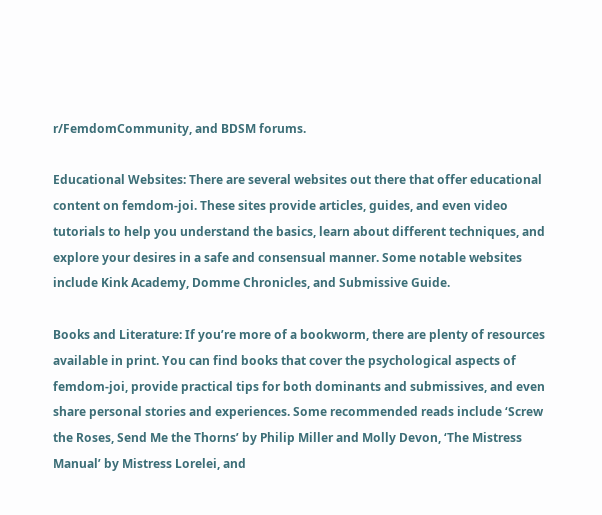r/FemdomCommunity, and BDSM forums.

Educational Websites: There are several websites out there that offer educational content on femdom-joi. These sites provide articles, guides, and even video tutorials to help you understand the basics, learn about different techniques, and explore your desires in a safe and consensual manner. Some notable websites include Kink Academy, Domme Chronicles, and Submissive Guide.

Books and Literature: If you’re more of a bookworm, there are plenty of resources available in print. You can find books that cover the psychological aspects of femdom-joi, provide practical tips for both dominants and submissives, and even share personal stories and experiences. Some recommended reads include ‘Screw the Roses, Send Me the Thorns’ by Philip Miller and Molly Devon, ‘The Mistress Manual’ by Mistress Lorelei, and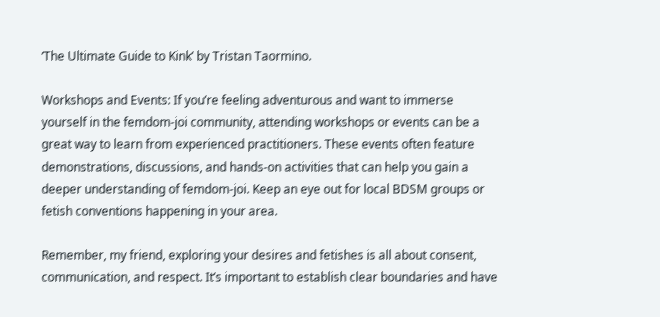‘The Ultimate Guide to Kink’ by Tristan Taormino.

Workshops and Events: If you’re feeling adventurous and want to immerse yourself in the femdom-joi community, attending workshops or events can be a great way to learn from experienced practitioners. These events often feature demonstrations, discussions, and hands-on activities that can help you gain a deeper understanding of femdom-joi. Keep an eye out for local BDSM groups or fetish conventions happening in your area.

Remember, my friend, exploring your desires and fetishes is all about consent, communication, and respect. It’s important to establish clear boundaries and have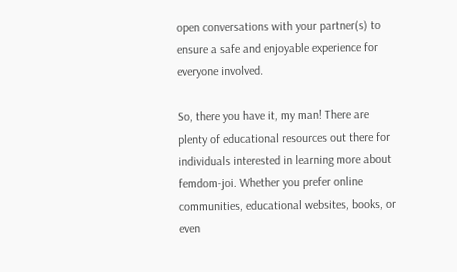open conversations with your partner(s) to ensure a safe and enjoyable experience for everyone involved.

So, there you have it, my man! There are plenty of educational resources out there for individuals interested in learning more about femdom-joi. Whether you prefer online communities, educational websites, books, or even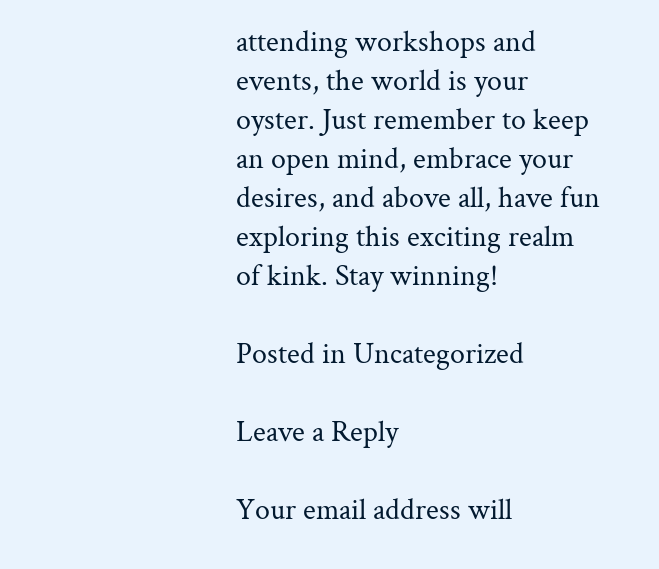attending workshops and events, the world is your oyster. Just remember to keep an open mind, embrace your desires, and above all, have fun exploring this exciting realm of kink. Stay winning!

Posted in Uncategorized

Leave a Reply

Your email address will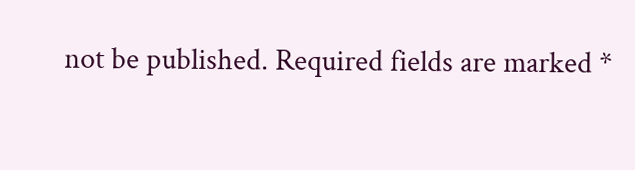not be published. Required fields are marked *